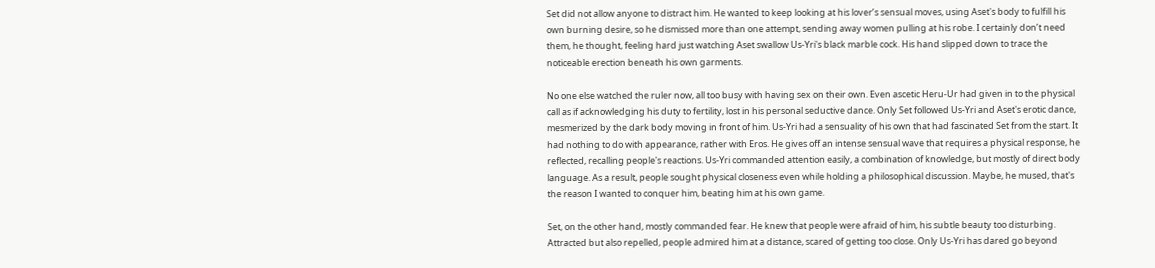Set did not allow anyone to distract him. He wanted to keep looking at his lover’s sensual moves, using Aset's body to fulfill his own burning desire, so he dismissed more than one attempt, sending away women pulling at his robe. I certainly don’t need them, he thought, feeling hard just watching Aset swallow Us-Yri's black marble cock. His hand slipped down to trace the noticeable erection beneath his own garments.

No one else watched the ruler now, all too busy with having sex on their own. Even ascetic Heru-Ur had given in to the physical call as if acknowledging his duty to fertility, lost in his personal seductive dance. Only Set followed Us-Yri and Aset's erotic dance, mesmerized by the dark body moving in front of him. Us-Yri had a sensuality of his own that had fascinated Set from the start. It had nothing to do with appearance, rather with Eros. He gives off an intense sensual wave that requires a physical response, he reflected, recalling people's reactions. Us-Yri commanded attention easily, a combination of knowledge, but mostly of direct body language. As a result, people sought physical closeness even while holding a philosophical discussion. Maybe, he mused, that's the reason I wanted to conquer him, beating him at his own game.

Set, on the other hand, mostly commanded fear. He knew that people were afraid of him, his subtle beauty too disturbing. Attracted but also repelled, people admired him at a distance, scared of getting too close. Only Us-Yri has dared go beyond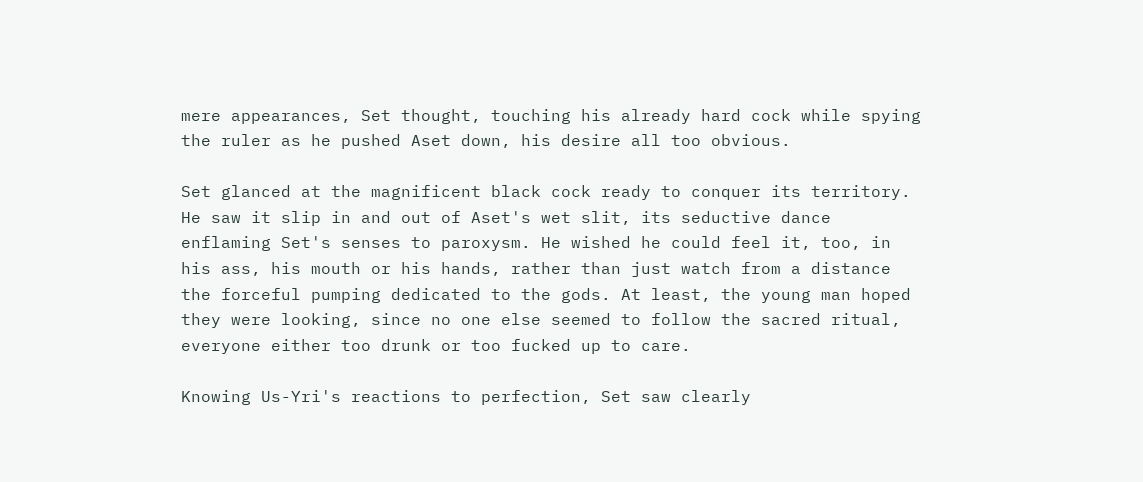mere appearances, Set thought, touching his already hard cock while spying the ruler as he pushed Aset down, his desire all too obvious.

Set glanced at the magnificent black cock ready to conquer its territory. He saw it slip in and out of Aset's wet slit, its seductive dance enflaming Set's senses to paroxysm. He wished he could feel it, too, in his ass, his mouth or his hands, rather than just watch from a distance the forceful pumping dedicated to the gods. At least, the young man hoped they were looking, since no one else seemed to follow the sacred ritual, everyone either too drunk or too fucked up to care.

Knowing Us-Yri's reactions to perfection, Set saw clearly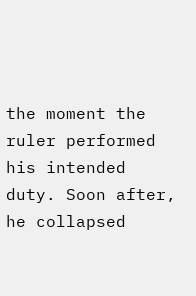the moment the ruler performed his intended duty. Soon after, he collapsed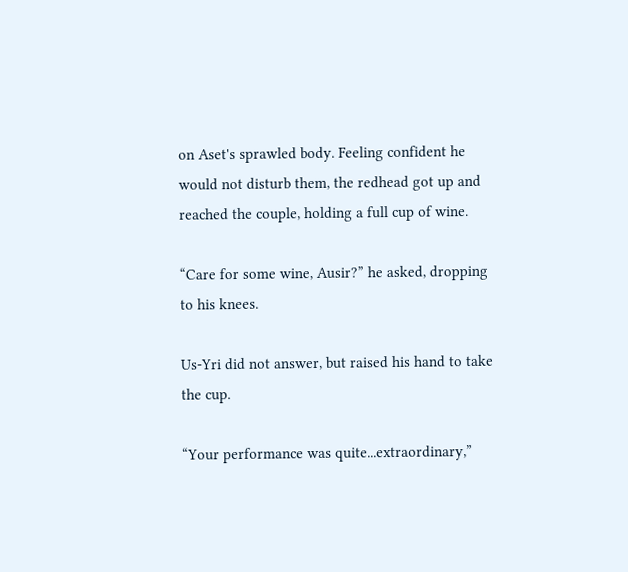on Aset's sprawled body. Feeling confident he would not disturb them, the redhead got up and reached the couple, holding a full cup of wine.

“Care for some wine, Ausir?” he asked, dropping to his knees.

Us-Yri did not answer, but raised his hand to take the cup.

“Your performance was quite...extraordinary,”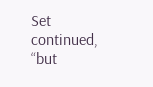Set continued, “but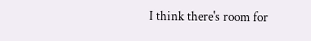I think there's room for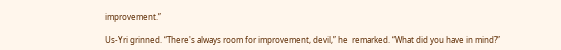improvement.”

Us-Yri grinned. “There's always room for improvement, devil,” he  remarked. “What did you have in mind?”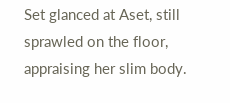Set glanced at Aset, still sprawled on the floor, appraising her slim body.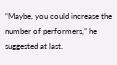“Maybe, you could increase the number of performers,” he suggested at last.